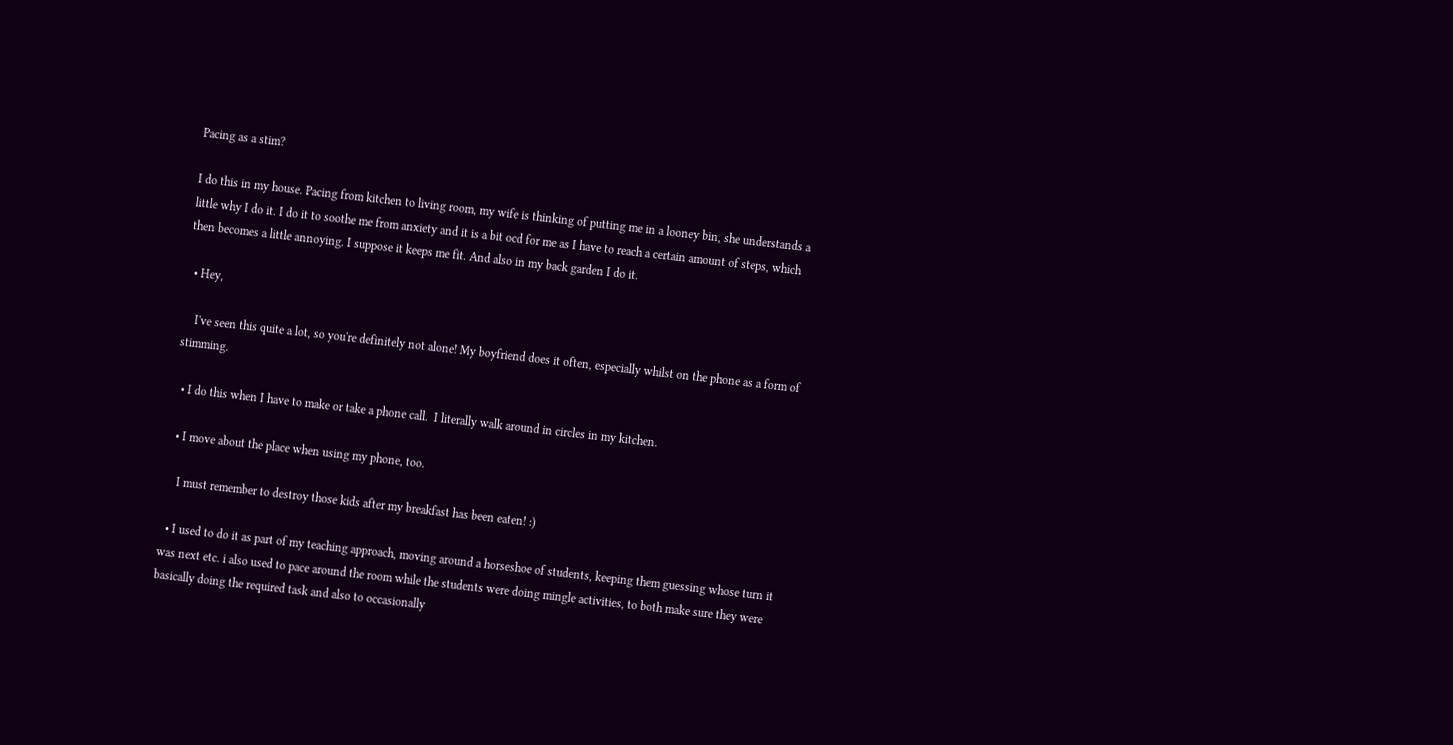Pacing as a stim?

I do this in my house. Pacing from kitchen to living room, my wife is thinking of putting me in a looney bin, she understands a little why I do it. I do it to soothe me from anxiety and it is a bit ocd for me as I have to reach a certain amount of steps, which then becomes a little annoying. I suppose it keeps me fit. And also in my back garden I do it.

  • Hey,

    I've seen this quite a lot, so you're definitely not alone! My boyfriend does it often, especially whilst on the phone as a form of stimming.

  • I do this when I have to make or take a phone call.  I literally walk around in circles in my kitchen.

  • I move about the place when using my phone, too.

    I must remember to destroy those kids after my breakfast has been eaten! :)

  • I used to do it as part of my teaching approach, moving around a horseshoe of students, keeping them guessing whose turn it was next etc. i also used to pace around the room while the students were doing mingle activities, to both make sure they were basically doing the required task and also to occasionally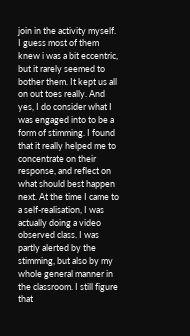join in the activity myself. I guess most of them knew i was a bit eccentric, but it rarely seemed to bother them. It kept us all on out toes really. And yes, I do consider what I was engaged into to be a form of stimming. I found that it really helped me to concentrate on their response, and reflect on what should best happen next. At the time I came to a self-realisation, I was actually doing a video observed class. I was partly alerted by the stimming, but also by my whole general manner in the classroom. I still figure that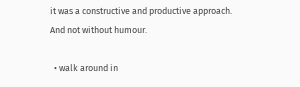it was a constructive and productive approach. And not without humour.

  • walk around in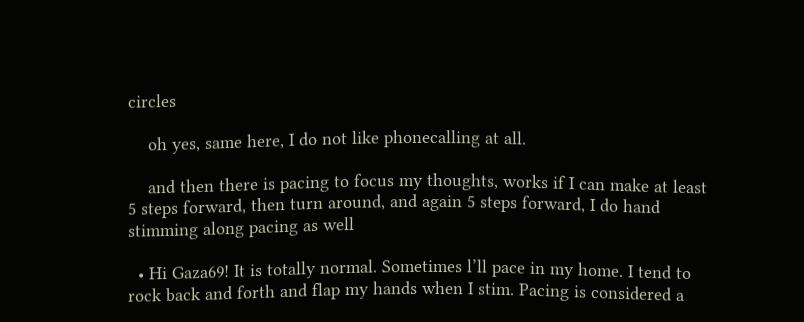circles

    oh yes, same here, I do not like phonecalling at all.

    and then there is pacing to focus my thoughts, works if I can make at least 5 steps forward, then turn around, and again 5 steps forward, I do hand stimming along pacing as well

  • Hi Gaza69! It is totally normal. Sometimes l’ll pace in my home. I tend to rock back and forth and flap my hands when I stim. Pacing is considered a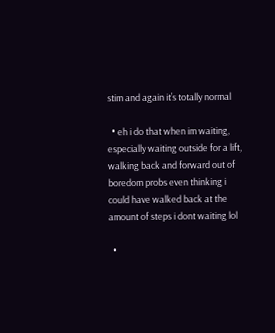stim and again it’s totally normal

  • eh i do that when im waiting, especially waiting outside for a lift, walking back and forward out of boredom probs even thinking i could have walked back at the amount of steps i dont waiting lol

  •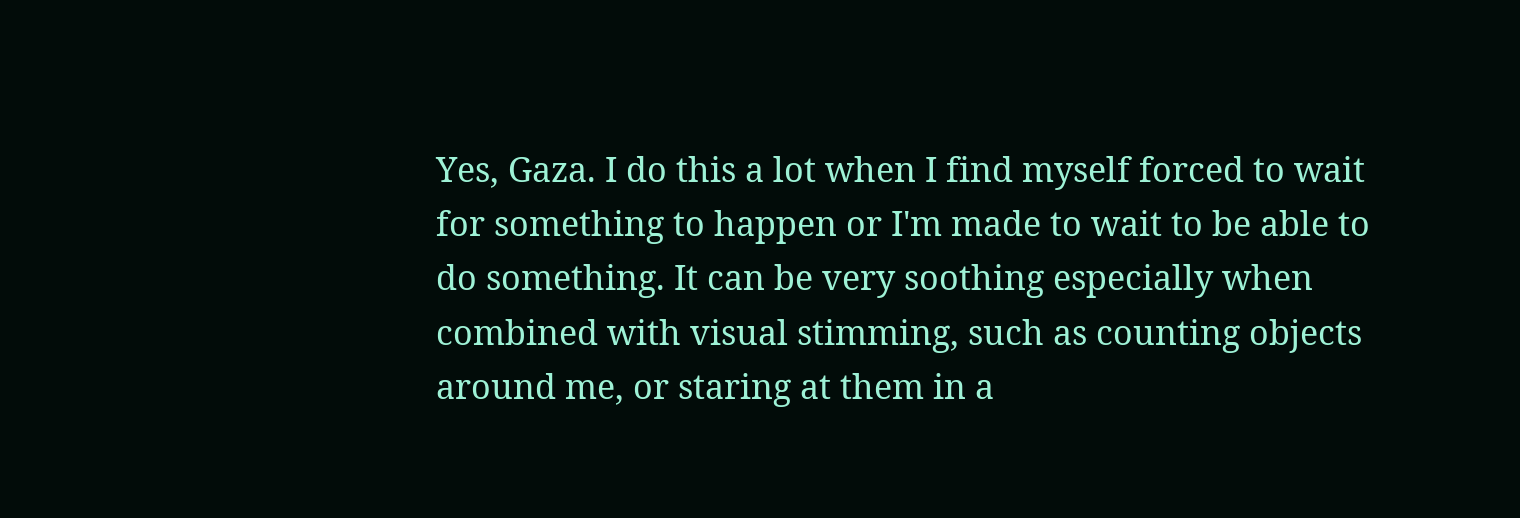Yes, Gaza. I do this a lot when I find myself forced to wait for something to happen or I'm made to wait to be able to do something. It can be very soothing especially when combined with visual stimming, such as counting objects around me, or staring at them in a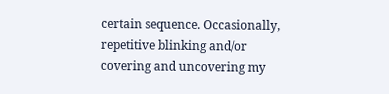certain sequence. Occasionally, repetitive blinking and/or covering and uncovering my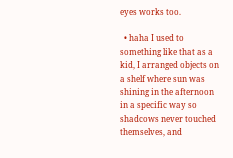eyes works too.

  • haha I used to something like that as a kid, I arranged objects on a shelf where sun was shining in the afternoon in a specific way so shadcows never touched themselves, and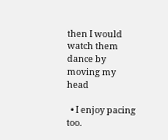then I would watch them dance by moving my head

  • I enjoy pacing too.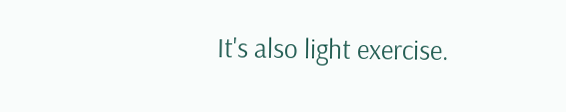It's also light exercise.